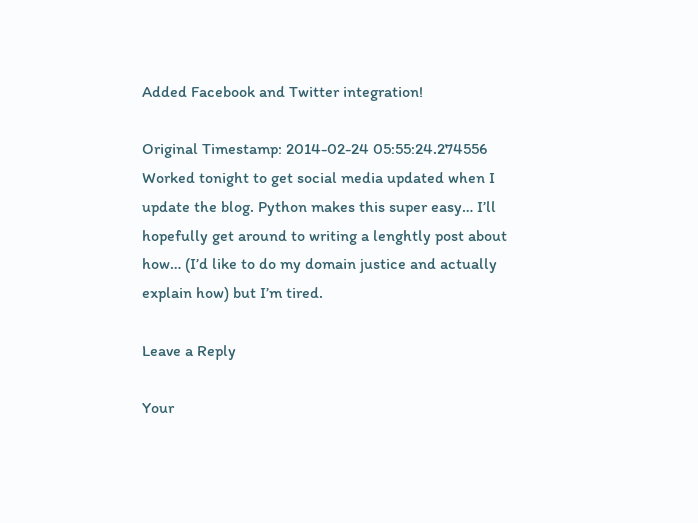Added Facebook and Twitter integration!

Original Timestamp: 2014-02-24 05:55:24.274556
Worked tonight to get social media updated when I update the blog. Python makes this super easy… I’ll hopefully get around to writing a lenghtly post about how… (I’d like to do my domain justice and actually explain how) but I’m tired.

Leave a Reply

Your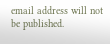email address will not be published.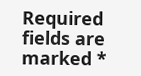Required fields are marked *